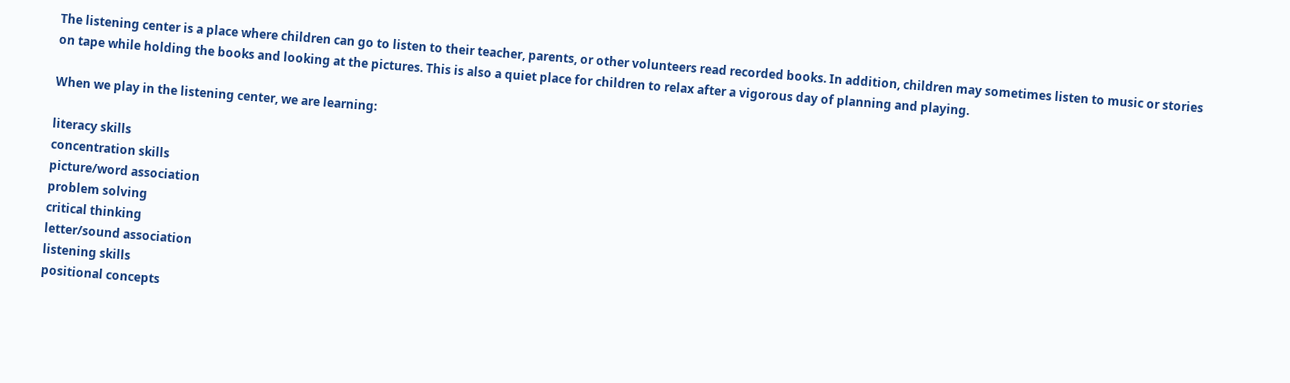The listening center is a place where children can go to listen to their teacher, parents, or other volunteers read recorded books. In addition, children may sometimes listen to music or stories on tape while holding the books and looking at the pictures. This is also a quiet place for children to relax after a vigorous day of planning and playing.

When we play in the listening center, we are learning:

literacy skills
concentration skills
picture/word association
problem solving
critical thinking
letter/sound association
listening skills
positional concepts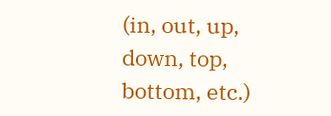(in, out, up, down, top, bottom, etc.)